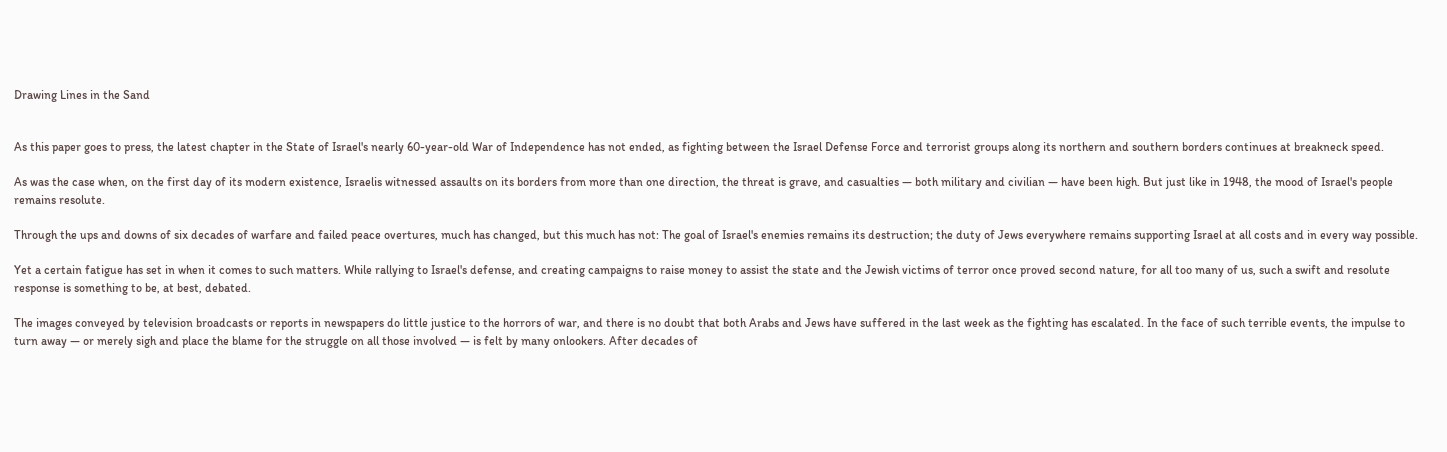Drawing Lines in the Sand


As this paper goes to press, the latest chapter in the State of Israel's nearly 60-year-old War of Independence has not ended, as fighting between the Israel Defense Force and terrorist groups along its northern and southern borders continues at breakneck speed.

As was the case when, on the first day of its modern existence, Israelis witnessed assaults on its borders from more than one direction, the threat is grave, and casualties — both military and civilian — have been high. But just like in 1948, the mood of Israel's people remains resolute.

Through the ups and downs of six decades of warfare and failed peace overtures, much has changed, but this much has not: The goal of Israel's enemies remains its destruction; the duty of Jews everywhere remains supporting Israel at all costs and in every way possible.

Yet a certain fatigue has set in when it comes to such matters. While rallying to Israel's defense, and creating campaigns to raise money to assist the state and the Jewish victims of terror once proved second nature, for all too many of us, such a swift and resolute response is something to be, at best, debated.

The images conveyed by television broadcasts or reports in newspapers do little justice to the horrors of war, and there is no doubt that both Arabs and Jews have suffered in the last week as the fighting has escalated. In the face of such terrible events, the impulse to turn away — or merely sigh and place the blame for the struggle on all those involved — is felt by many onlookers. After decades of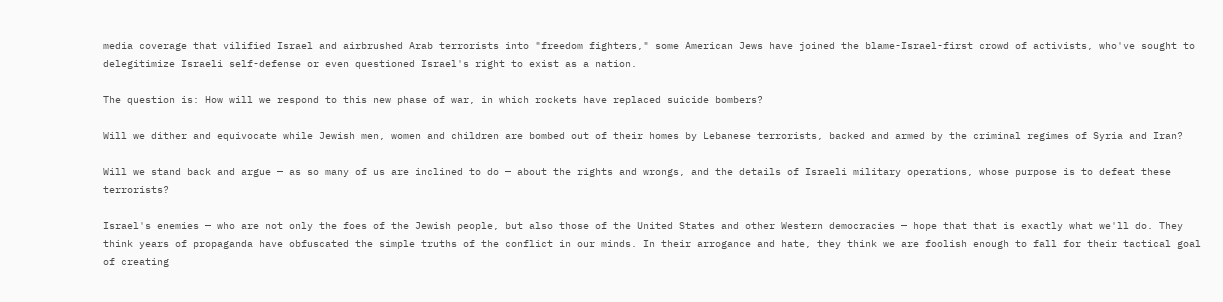media coverage that vilified Israel and airbrushed Arab terrorists into "freedom fighters," some American Jews have joined the blame-Israel-first crowd of activists, who've sought to delegitimize Israeli self-defense or even questioned Israel's right to exist as a nation.

The question is: How will we respond to this new phase of war, in which rockets have replaced suicide bombers?

Will we dither and equivocate while Jewish men, women and children are bombed out of their homes by Lebanese terrorists, backed and armed by the criminal regimes of Syria and Iran?

Will we stand back and argue — as so many of us are inclined to do — about the rights and wrongs, and the details of Israeli military operations, whose purpose is to defeat these terrorists?

Israel's enemies — who are not only the foes of the Jewish people, but also those of the United States and other Western democracies — hope that that is exactly what we'll do. They think years of propaganda have obfuscated the simple truths of the conflict in our minds. In their arrogance and hate, they think we are foolish enough to fall for their tactical goal of creating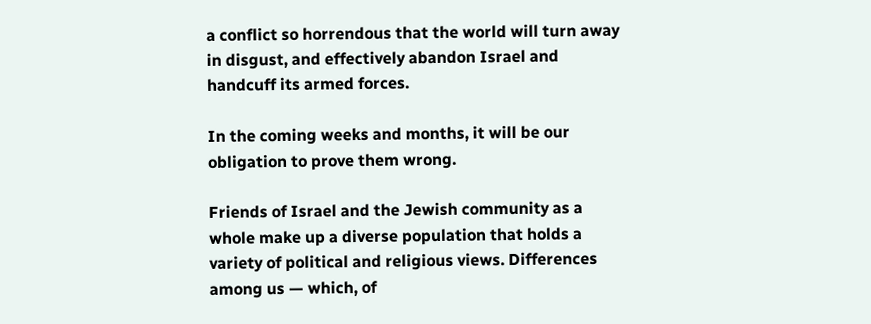a conflict so horrendous that the world will turn away in disgust, and effectively abandon Israel and handcuff its armed forces.

In the coming weeks and months, it will be our obligation to prove them wrong.

Friends of Israel and the Jewish community as a whole make up a diverse population that holds a variety of political and religious views. Differences among us — which, of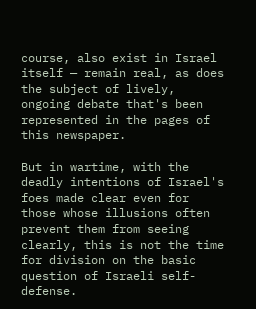course, also exist in Israel itself — remain real, as does the subject of lively, ongoing debate that's been represented in the pages of this newspaper.

But in wartime, with the deadly intentions of Israel's foes made clear even for those whose illusions often prevent them from seeing clearly, this is not the time for division on the basic question of Israeli self-defense.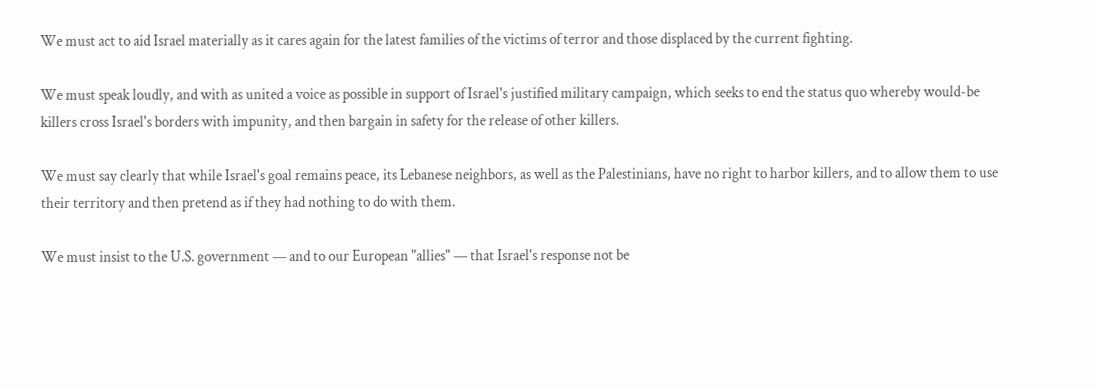We must act to aid Israel materially as it cares again for the latest families of the victims of terror and those displaced by the current fighting.

We must speak loudly, and with as united a voice as possible in support of Israel's justified military campaign, which seeks to end the status quo whereby would-be killers cross Israel's borders with impunity, and then bargain in safety for the release of other killers.

We must say clearly that while Israel's goal remains peace, its Lebanese neighbors, as well as the Palestinians, have no right to harbor killers, and to allow them to use their territory and then pretend as if they had nothing to do with them.

We must insist to the U.S. government — and to our European "allies" — that Israel's response not be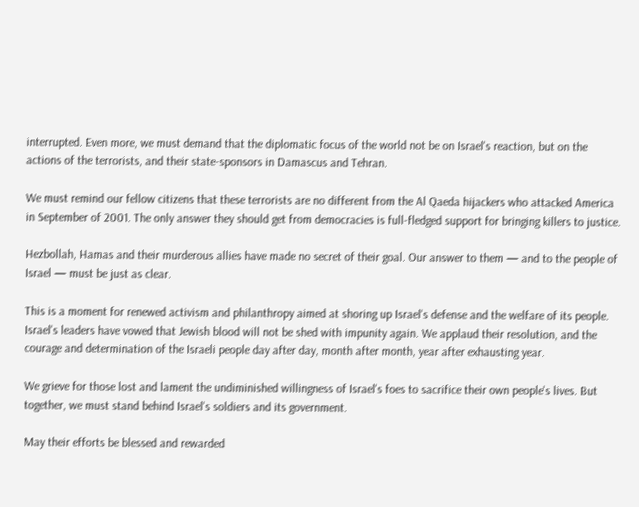interrupted. Even more, we must demand that the diplomatic focus of the world not be on Israel's reaction, but on the actions of the terrorists, and their state-sponsors in Damascus and Tehran.

We must remind our fellow citizens that these terrorists are no different from the Al Qaeda hijackers who attacked America in September of 2001. The only answer they should get from democracies is full-fledged support for bringing killers to justice.

Hezbollah, Hamas and their murderous allies have made no secret of their goal. Our answer to them — and to the people of Israel — must be just as clear.

This is a moment for renewed activism and philanthropy aimed at shoring up Israel's defense and the welfare of its people. Israel's leaders have vowed that Jewish blood will not be shed with impunity again. We applaud their resolution, and the courage and determination of the Israeli people day after day, month after month, year after exhausting year.

We grieve for those lost and lament the undiminished willingness of Israel's foes to sacrifice their own people's lives. But together, we must stand behind Israel's soldiers and its government.

May their efforts be blessed and rewarded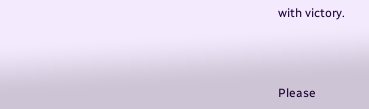with victory.



Please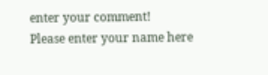enter your comment!
Please enter your name here